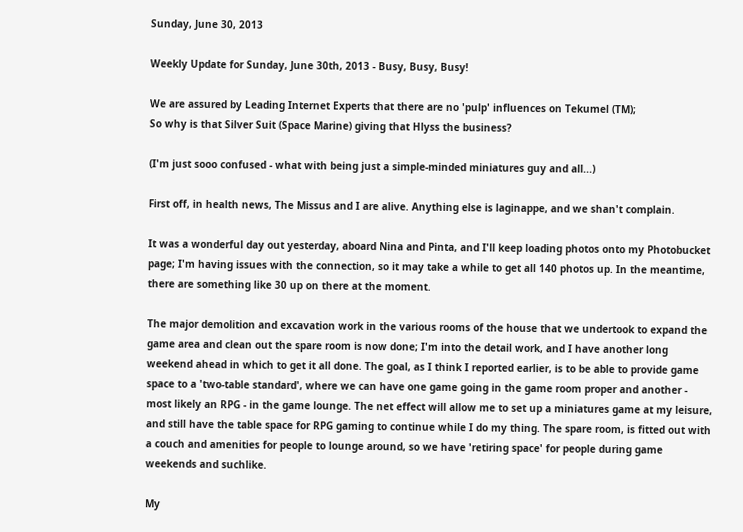Sunday, June 30, 2013

Weekly Update for Sunday, June 30th, 2013 - Busy, Busy, Busy!

We are assured by Leading Internet Experts that there are no 'pulp' influences on Tekumel (TM);
So why is that Silver Suit (Space Marine) giving that Hlyss the business?

(I'm just sooo confused - what with being just a simple-minded miniatures guy and all...)

First off, in health news, The Missus and I are alive. Anything else is laginappe, and we shan't complain.

It was a wonderful day out yesterday, aboard Nina and Pinta, and I'll keep loading photos onto my Photobucket page; I'm having issues with the connection, so it may take a while to get all 140 photos up. In the meantime, there are something like 30 up on there at the moment.

The major demolition and excavation work in the various rooms of the house that we undertook to expand the game area and clean out the spare room is now done; I'm into the detail work, and I have another long weekend ahead in which to get it all done. The goal, as I think I reported earlier, is to be able to provide game space to a 'two-table standard', where we can have one game going in the game room proper and another - most likely an RPG - in the game lounge. The net effect will allow me to set up a miniatures game at my leisure, and still have the table space for RPG gaming to continue while I do my thing. The spare room, is fitted out with a couch and amenities for people to lounge around, so we have 'retiring space' for people during game weekends and suchlike.

My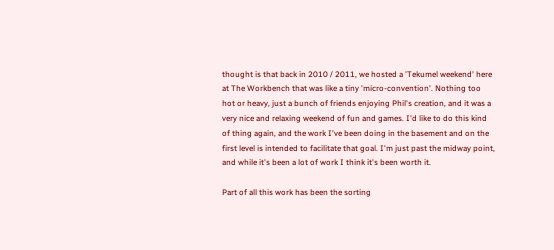thought is that back in 2010 / 2011, we hosted a 'Tekumel weekend' here at The Workbench that was like a tiny 'micro-convention'. Nothing too hot or heavy, just a bunch of friends enjoying Phil's creation, and it was a very nice and relaxing weekend of fun and games. I'd like to do this kind of thing again, and the work I've been doing in the basement and on the first level is intended to facilitate that goal. I'm just past the midway point, and while it's been a lot of work I think it's been worth it.

Part of all this work has been the sorting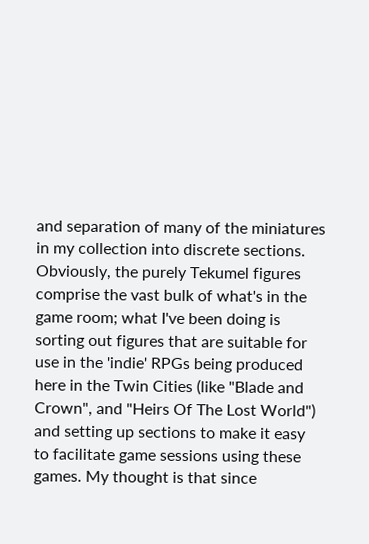and separation of many of the miniatures in my collection into discrete sections. Obviously, the purely Tekumel figures comprise the vast bulk of what's in the game room; what I've been doing is sorting out figures that are suitable for use in the 'indie' RPGs being produced here in the Twin Cities (like "Blade and Crown", and "Heirs Of The Lost World") and setting up sections to make it easy to facilitate game sessions using these games. My thought is that since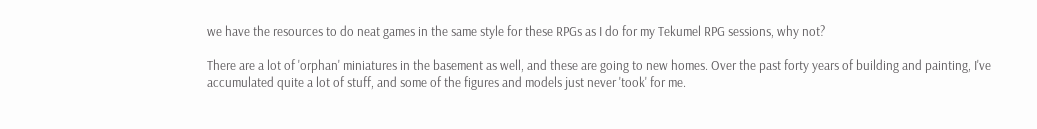we have the resources to do neat games in the same style for these RPGs as I do for my Tekumel RPG sessions, why not?

There are a lot of 'orphan' miniatures in the basement as well, and these are going to new homes. Over the past forty years of building and painting, I've accumulated quite a lot of stuff, and some of the figures and models just never 'took' for me.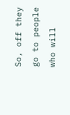So, off they go to people who will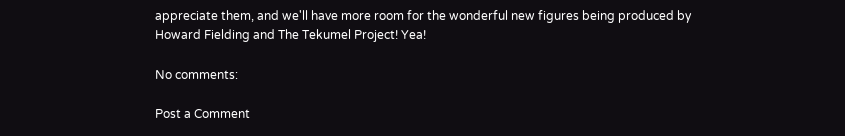appreciate them, and we'll have more room for the wonderful new figures being produced by Howard Fielding and The Tekumel Project! Yea!

No comments:

Post a Comment